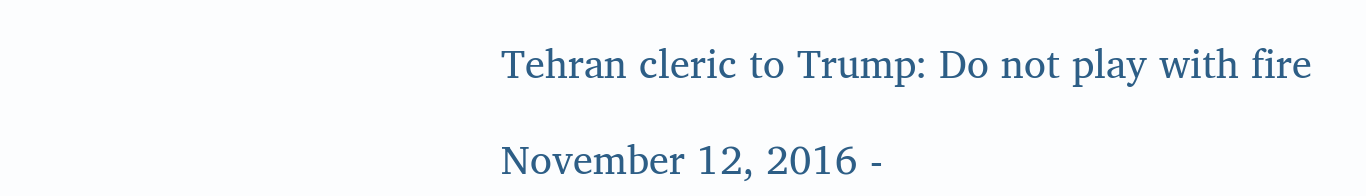Tehran cleric to Trump: Do not play with fire

November 12, 2016 -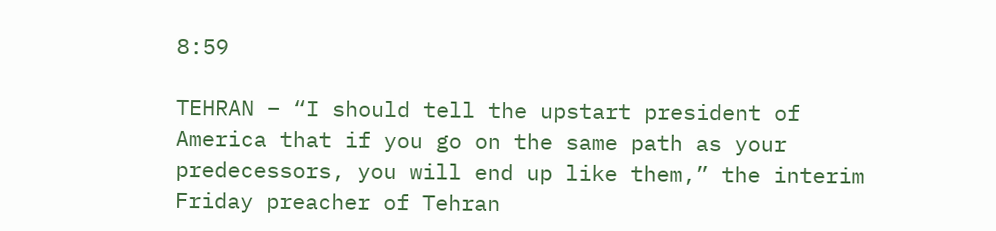8:59

TEHRAN – “I should tell the upstart president of America that if you go on the same path as your predecessors, you will end up like them,” the interim Friday preacher of Tehran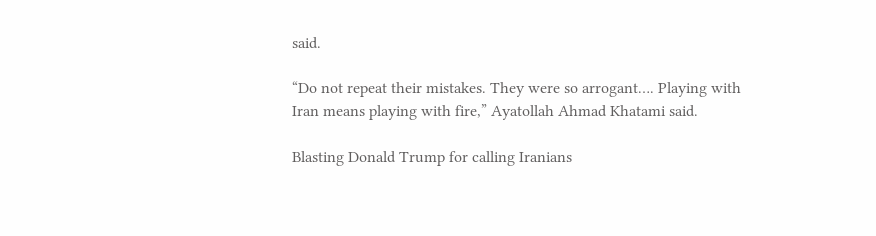said.

“Do not repeat their mistakes. They were so arrogant…. Playing with Iran means playing with fire,” Ayatollah Ahmad Khatami said.

Blasting Donald Trump for calling Iranians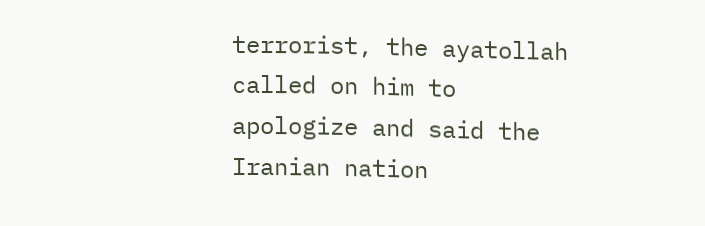terrorist, the ayatollah called on him to apologize and said the Iranian nation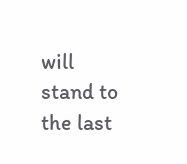will stand to the last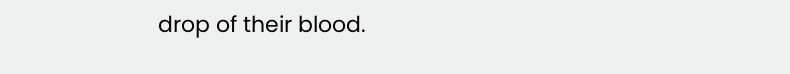drop of their blood.